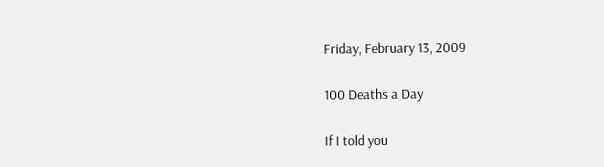Friday, February 13, 2009

100 Deaths a Day

If I told you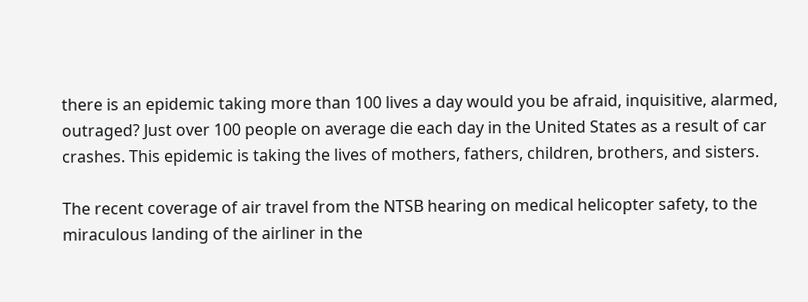there is an epidemic taking more than 100 lives a day would you be afraid, inquisitive, alarmed, outraged? Just over 100 people on average die each day in the United States as a result of car crashes. This epidemic is taking the lives of mothers, fathers, children, brothers, and sisters.

The recent coverage of air travel from the NTSB hearing on medical helicopter safety, to the miraculous landing of the airliner in the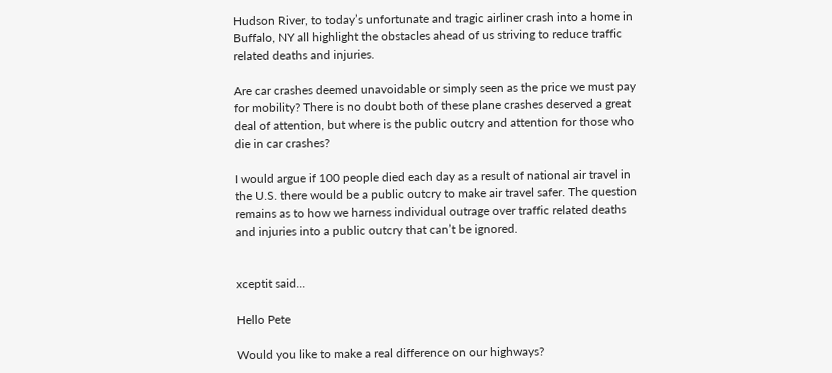Hudson River, to today’s unfortunate and tragic airliner crash into a home in Buffalo, NY all highlight the obstacles ahead of us striving to reduce traffic related deaths and injuries.

Are car crashes deemed unavoidable or simply seen as the price we must pay for mobility? There is no doubt both of these plane crashes deserved a great deal of attention, but where is the public outcry and attention for those who die in car crashes?

I would argue if 100 people died each day as a result of national air travel in the U.S. there would be a public outcry to make air travel safer. The question remains as to how we harness individual outrage over traffic related deaths and injuries into a public outcry that can’t be ignored.


xceptit said...

Hello Pete

Would you like to make a real difference on our highways?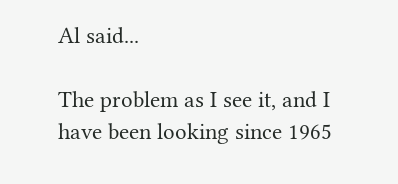Al said...

The problem as I see it, and I have been looking since 1965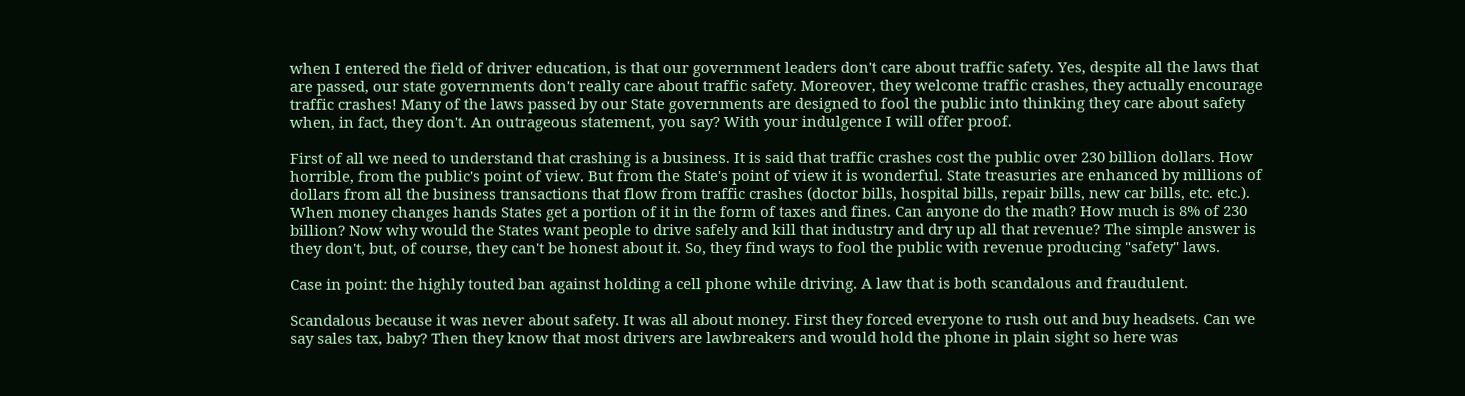when I entered the field of driver education, is that our government leaders don't care about traffic safety. Yes, despite all the laws that are passed, our state governments don't really care about traffic safety. Moreover, they welcome traffic crashes, they actually encourage traffic crashes! Many of the laws passed by our State governments are designed to fool the public into thinking they care about safety when, in fact, they don't. An outrageous statement, you say? With your indulgence I will offer proof.

First of all we need to understand that crashing is a business. It is said that traffic crashes cost the public over 230 billion dollars. How horrible, from the public's point of view. But from the State's point of view it is wonderful. State treasuries are enhanced by millions of dollars from all the business transactions that flow from traffic crashes (doctor bills, hospital bills, repair bills, new car bills, etc. etc.). When money changes hands States get a portion of it in the form of taxes and fines. Can anyone do the math? How much is 8% of 230 billion? Now why would the States want people to drive safely and kill that industry and dry up all that revenue? The simple answer is they don't, but, of course, they can't be honest about it. So, they find ways to fool the public with revenue producing "safety" laws.

Case in point: the highly touted ban against holding a cell phone while driving. A law that is both scandalous and fraudulent.

Scandalous because it was never about safety. It was all about money. First they forced everyone to rush out and buy headsets. Can we say sales tax, baby? Then they know that most drivers are lawbreakers and would hold the phone in plain sight so here was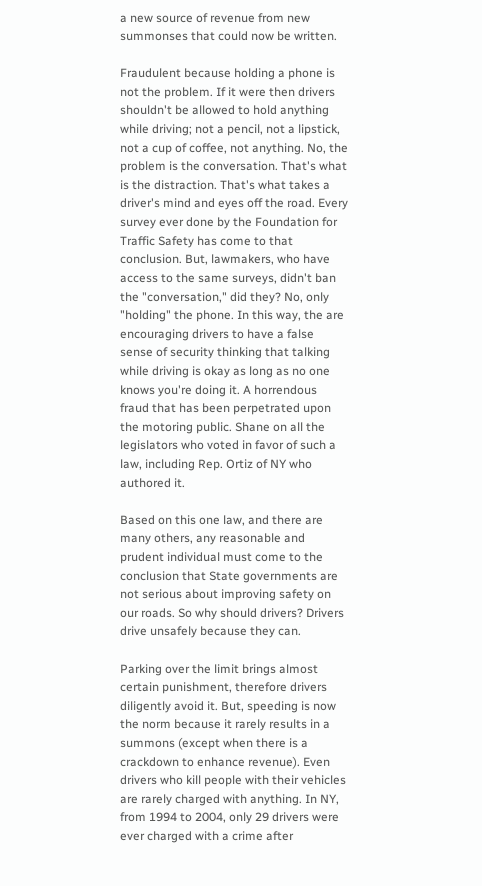a new source of revenue from new summonses that could now be written.

Fraudulent because holding a phone is not the problem. If it were then drivers shouldn't be allowed to hold anything while driving; not a pencil, not a lipstick, not a cup of coffee, not anything. No, the problem is the conversation. That's what is the distraction. That's what takes a driver's mind and eyes off the road. Every survey ever done by the Foundation for Traffic Safety has come to that conclusion. But, lawmakers, who have access to the same surveys, didn't ban the "conversation," did they? No, only "holding" the phone. In this way, the are encouraging drivers to have a false sense of security thinking that talking while driving is okay as long as no one knows you're doing it. A horrendous fraud that has been perpetrated upon the motoring public. Shane on all the legislators who voted in favor of such a law, including Rep. Ortiz of NY who authored it.

Based on this one law, and there are many others, any reasonable and prudent individual must come to the conclusion that State governments are not serious about improving safety on our roads. So why should drivers? Drivers drive unsafely because they can.

Parking over the limit brings almost certain punishment, therefore drivers diligently avoid it. But, speeding is now the norm because it rarely results in a summons (except when there is a crackdown to enhance revenue). Even drivers who kill people with their vehicles are rarely charged with anything. In NY, from 1994 to 2004, only 29 drivers were ever charged with a crime after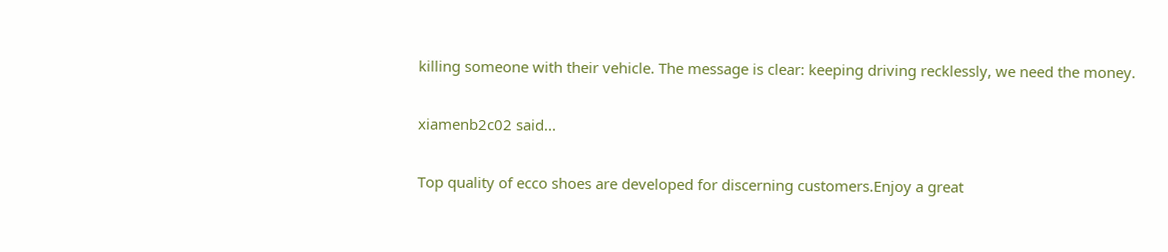killing someone with their vehicle. The message is clear: keeping driving recklessly, we need the money.

xiamenb2c02 said...

Top quality of ecco shoes are developed for discerning customers.Enjoy a great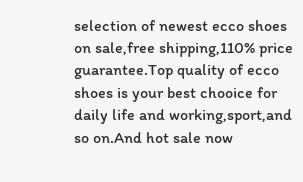selection of newest ecco shoes on sale,free shipping,110% price guarantee.Top quality of ecco shoes is your best chooice for daily life and working,sport,and so on.And hot sale now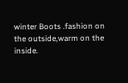winter Boots .fashion on the outside,warm on the inside.